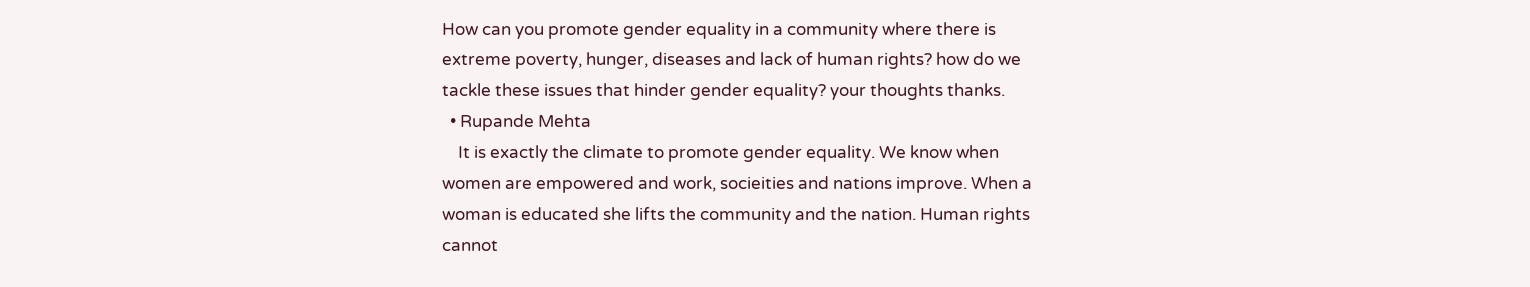How can you promote gender equality in a community where there is extreme poverty, hunger, diseases and lack of human rights? how do we tackle these issues that hinder gender equality? your thoughts thanks.
  • Rupande Mehta
    It is exactly the climate to promote gender equality. We know when women are empowered and work, socieities and nations improve. When a woman is educated she lifts the community and the nation. Human rights cannot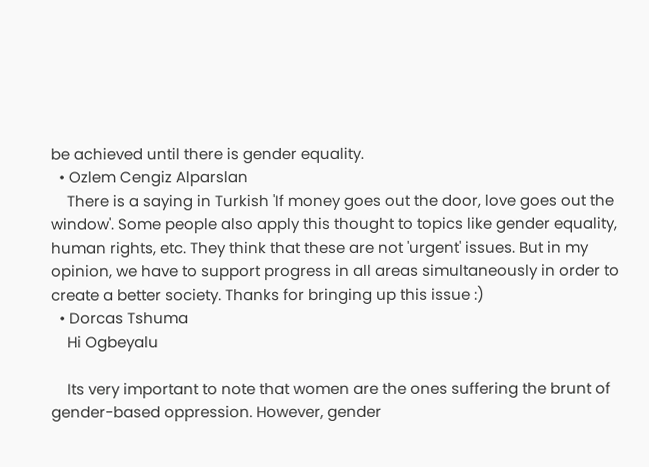be achieved until there is gender equality.
  • Ozlem Cengiz Alparslan
    There is a saying in Turkish 'If money goes out the door, love goes out the window'. Some people also apply this thought to topics like gender equality, human rights, etc. They think that these are not 'urgent' issues. But in my opinion, we have to support progress in all areas simultaneously in order to create a better society. Thanks for bringing up this issue :)
  • Dorcas Tshuma
    Hi Ogbeyalu

    Its very important to note that women are the ones suffering the brunt of gender-based oppression. However, gender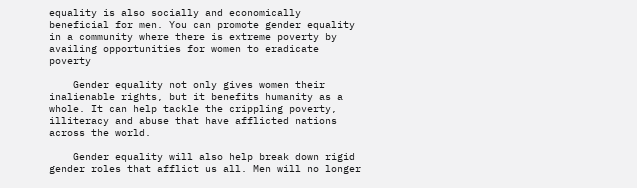equality is also socially and economically beneficial for men. You can promote gender equality in a community where there is extreme poverty by availing opportunities for women to eradicate poverty

    Gender equality not only gives women their inalienable rights, but it benefits humanity as a whole. It can help tackle the crippling poverty, illiteracy and abuse that have afflicted nations across the world.

    Gender equality will also help break down rigid gender roles that afflict us all. Men will no longer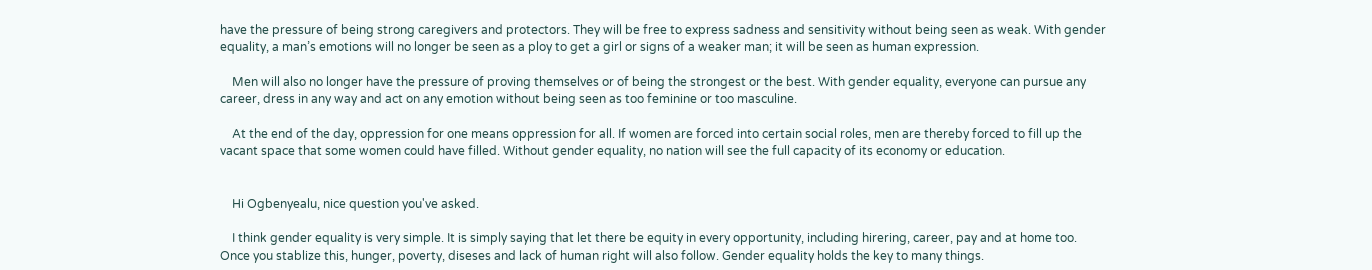have the pressure of being strong caregivers and protectors. They will be free to express sadness and sensitivity without being seen as weak. With gender equality, a man’s emotions will no longer be seen as a ploy to get a girl or signs of a weaker man; it will be seen as human expression.

    Men will also no longer have the pressure of proving themselves or of being the strongest or the best. With gender equality, everyone can pursue any career, dress in any way and act on any emotion without being seen as too feminine or too masculine.

    At the end of the day, oppression for one means oppression for all. If women are forced into certain social roles, men are thereby forced to fill up the vacant space that some women could have filled. Without gender equality, no nation will see the full capacity of its economy or education.


    Hi Ogbenyealu, nice question you've asked.

    I think gender equality is very simple. It is simply saying that let there be equity in every opportunity, including hirering, career, pay and at home too. Once you stablize this, hunger, poverty, diseses and lack of human right will also follow. Gender equality holds the key to many things.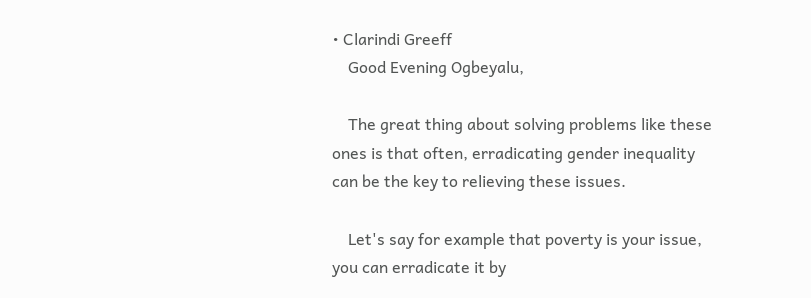• Clarindi Greeff
    Good Evening Ogbeyalu,

    The great thing about solving problems like these ones is that often, erradicating gender inequality can be the key to relieving these issues.

    Let's say for example that poverty is your issue, you can erradicate it by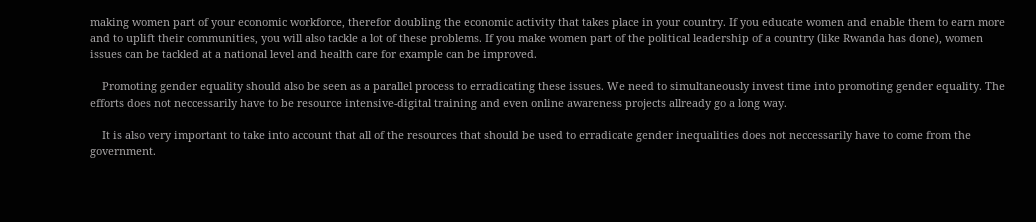making women part of your economic workforce, therefor doubling the economic activity that takes place in your country. If you educate women and enable them to earn more and to uplift their communities, you will also tackle a lot of these problems. If you make women part of the political leadership of a country (like Rwanda has done), women issues can be tackled at a national level and health care for example can be improved.

    Promoting gender equality should also be seen as a parallel process to erradicating these issues. We need to simultaneously invest time into promoting gender equality. The efforts does not neccessarily have to be resource intensive-digital training and even online awareness projects allready go a long way.

    It is also very important to take into account that all of the resources that should be used to erradicate gender inequalities does not neccessarily have to come from the government.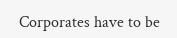Corporates have to be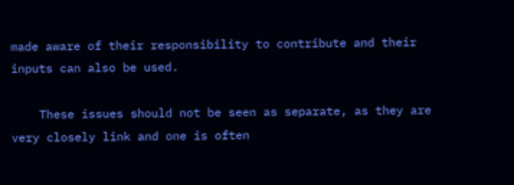made aware of their responsibility to contribute and their inputs can also be used.

    These issues should not be seen as separate, as they are very closely link and one is often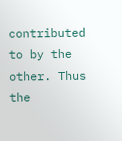contributed to by the other. Thus the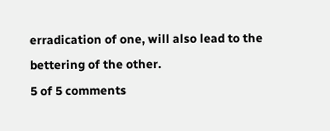erradication of one, will also lead to the bettering of the other.
5 of 5 comments